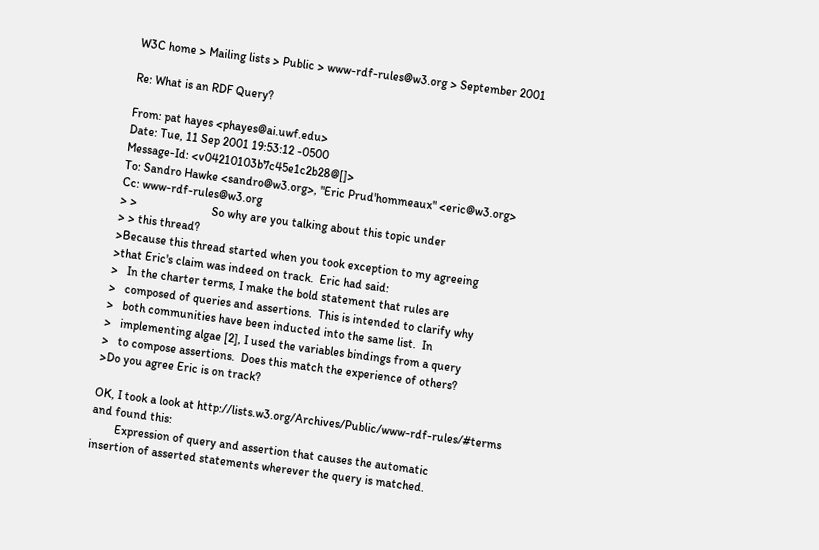W3C home > Mailing lists > Public > www-rdf-rules@w3.org > September 2001

Re: What is an RDF Query?

From: pat hayes <phayes@ai.uwf.edu>
Date: Tue, 11 Sep 2001 19:53:12 -0500
Message-Id: <v04210103b7c45e1c2b28@[]>
To: Sandro Hawke <sandro@w3.org>, "Eric Prud'hommeaux" <eric@w3.org>
Cc: www-rdf-rules@w3.org
> >                         So why are you talking about this topic under
> > this thread?
>Because this thread started when you took exception to my agreeing
>that Eric's claim was indeed on track.  Eric had said:
>   In the charter terms, I make the bold statement that rules are
>   composed of queries and assertions.  This is intended to clarify why
>   both communities have been inducted into the same list.  In
>   implementing algae [2], I used the variables bindings from a query
>   to compose assertions.  Does this match the experience of others?
>Do you agree Eric is on track?

OK, I took a look at http://lists.w3.org/Archives/Public/www-rdf-rules/#terms
and found this:
        Expression of query and assertion that causes the automatic
insertion of asserted statements wherever the query is matched.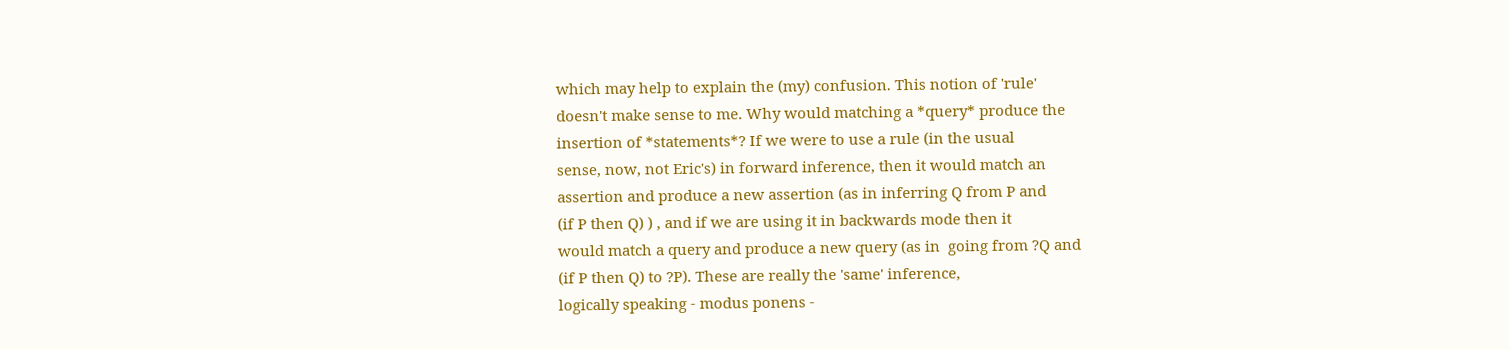which may help to explain the (my) confusion. This notion of 'rule'
doesn't make sense to me. Why would matching a *query* produce the
insertion of *statements*? If we were to use a rule (in the usual
sense, now, not Eric's) in forward inference, then it would match an
assertion and produce a new assertion (as in inferring Q from P and
(if P then Q) ) , and if we are using it in backwards mode then it
would match a query and produce a new query (as in  going from ?Q and
(if P then Q) to ?P). These are really the 'same' inference,
logically speaking - modus ponens -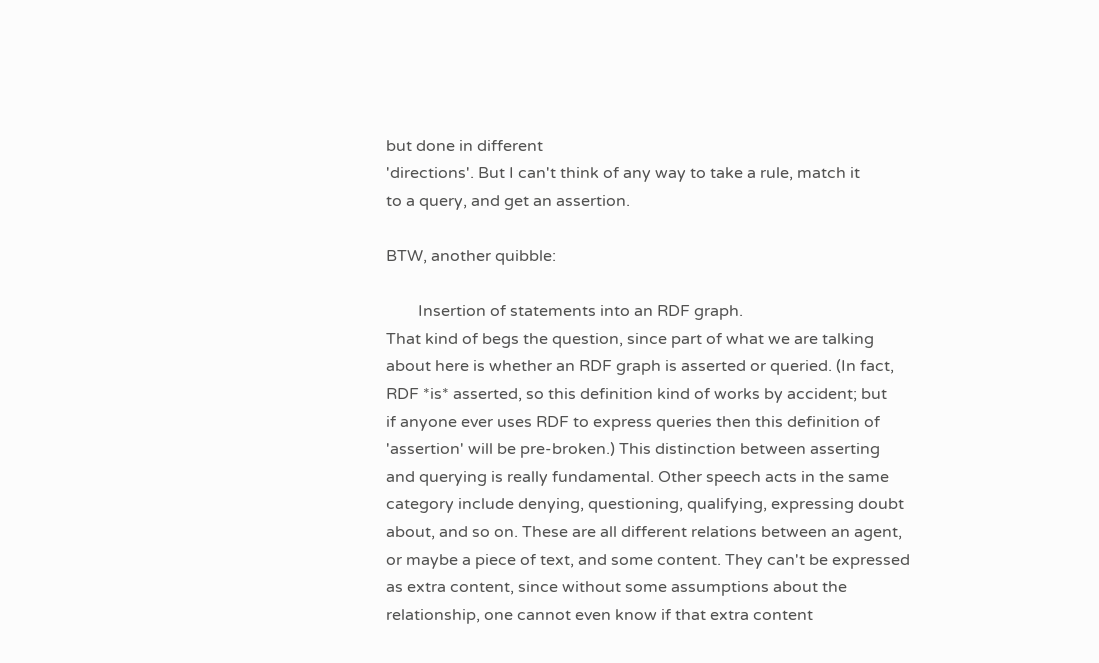but done in different
'directions'. But I can't think of any way to take a rule, match it
to a query, and get an assertion.

BTW, another quibble:

        Insertion of statements into an RDF graph.
That kind of begs the question, since part of what we are talking
about here is whether an RDF graph is asserted or queried. (In fact,
RDF *is* asserted, so this definition kind of works by accident; but
if anyone ever uses RDF to express queries then this definition of
'assertion' will be pre-broken.) This distinction between asserting
and querying is really fundamental. Other speech acts in the same
category include denying, questioning, qualifying, expressing doubt
about, and so on. These are all different relations between an agent,
or maybe a piece of text, and some content. They can't be expressed
as extra content, since without some assumptions about the
relationship, one cannot even know if that extra content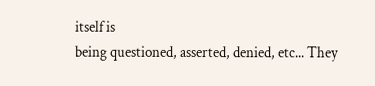itself is
being questioned, asserted, denied, etc... They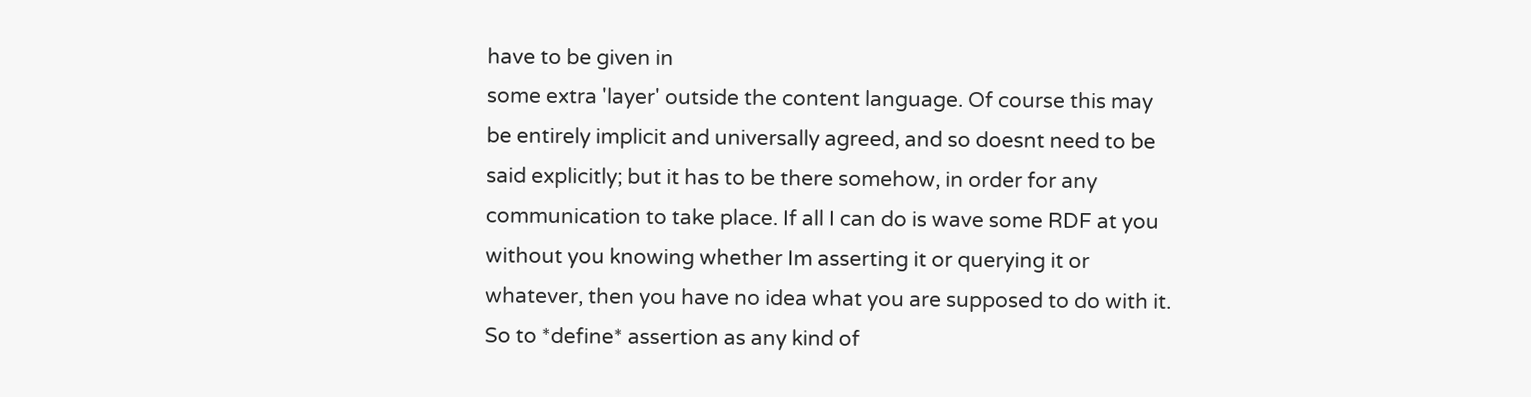have to be given in
some extra 'layer' outside the content language. Of course this may
be entirely implicit and universally agreed, and so doesnt need to be
said explicitly; but it has to be there somehow, in order for any
communication to take place. If all I can do is wave some RDF at you
without you knowing whether Im asserting it or querying it or
whatever, then you have no idea what you are supposed to do with it.
So to *define* assertion as any kind of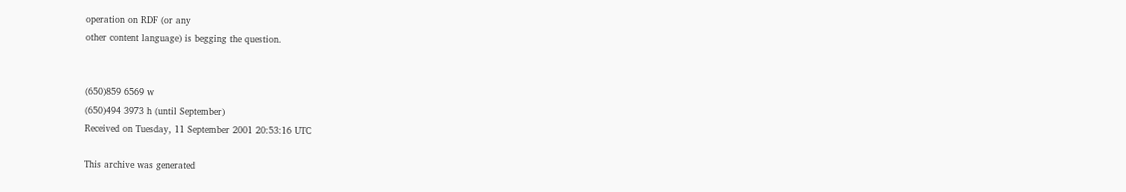operation on RDF (or any
other content language) is begging the question.


(650)859 6569 w
(650)494 3973 h (until September)
Received on Tuesday, 11 September 2001 20:53:16 UTC

This archive was generated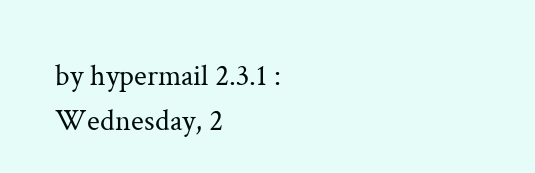by hypermail 2.3.1 : Wednesday, 2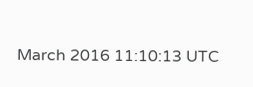March 2016 11:10:13 UTC